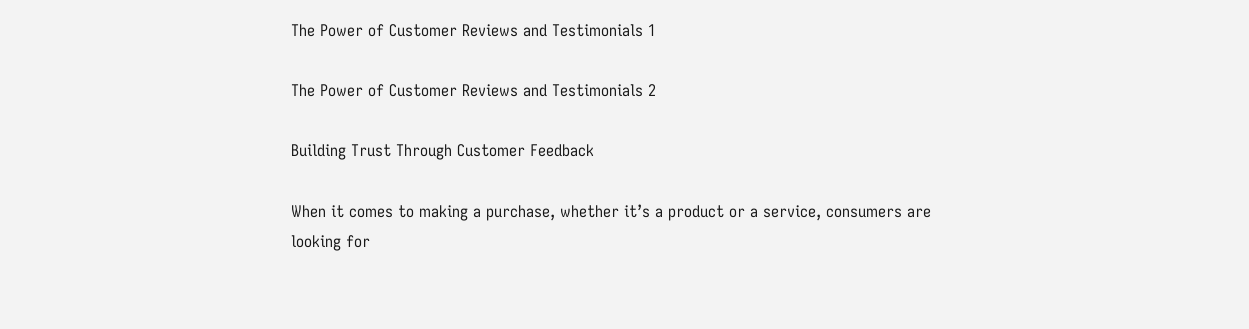The Power of Customer Reviews and Testimonials 1

The Power of Customer Reviews and Testimonials 2

Building Trust Through Customer Feedback

When it comes to making a purchase, whether it’s a product or a service, consumers are looking for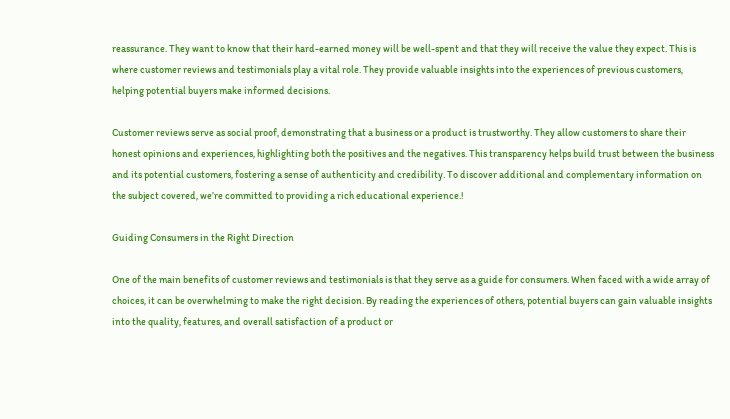reassurance. They want to know that their hard-earned money will be well-spent and that they will receive the value they expect. This is where customer reviews and testimonials play a vital role. They provide valuable insights into the experiences of previous customers, helping potential buyers make informed decisions.

Customer reviews serve as social proof, demonstrating that a business or a product is trustworthy. They allow customers to share their honest opinions and experiences, highlighting both the positives and the negatives. This transparency helps build trust between the business and its potential customers, fostering a sense of authenticity and credibility. To discover additional and complementary information on the subject covered, we’re committed to providing a rich educational experience.!

Guiding Consumers in the Right Direction

One of the main benefits of customer reviews and testimonials is that they serve as a guide for consumers. When faced with a wide array of choices, it can be overwhelming to make the right decision. By reading the experiences of others, potential buyers can gain valuable insights into the quality, features, and overall satisfaction of a product or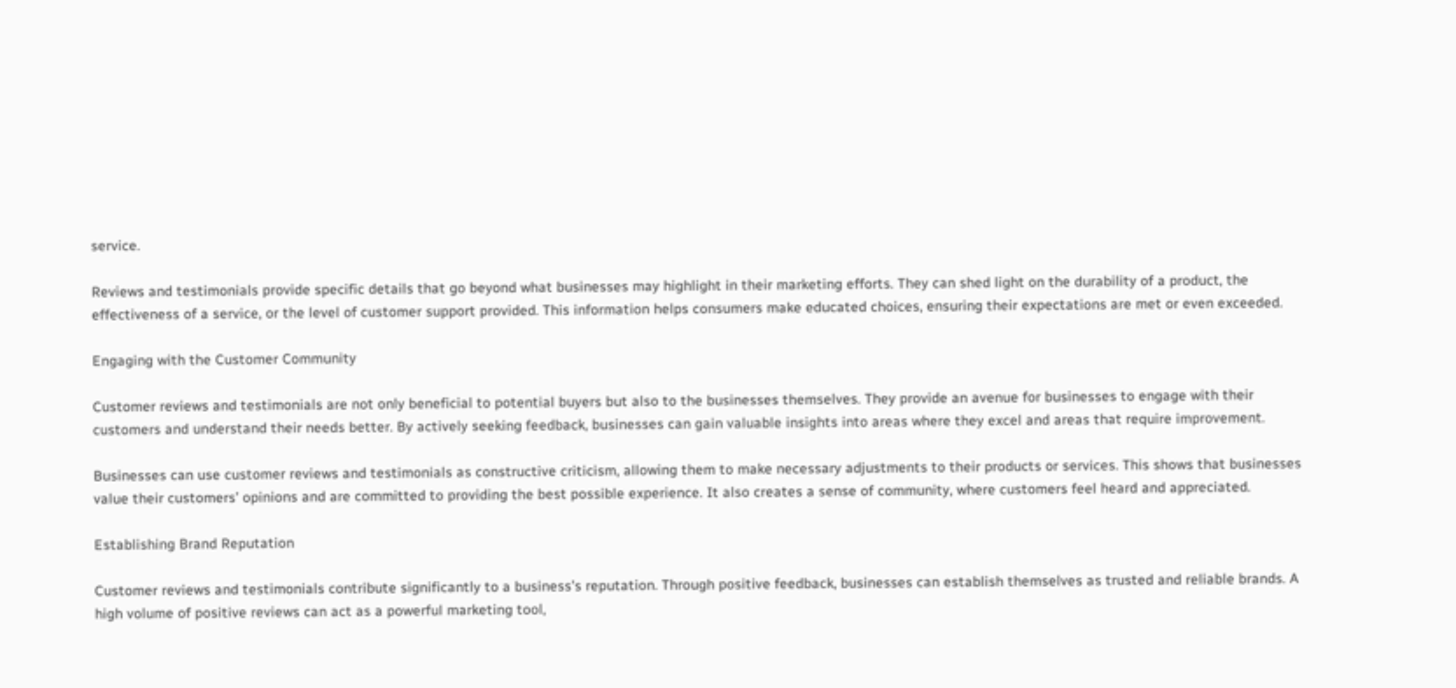service.

Reviews and testimonials provide specific details that go beyond what businesses may highlight in their marketing efforts. They can shed light on the durability of a product, the effectiveness of a service, or the level of customer support provided. This information helps consumers make educated choices, ensuring their expectations are met or even exceeded.

Engaging with the Customer Community

Customer reviews and testimonials are not only beneficial to potential buyers but also to the businesses themselves. They provide an avenue for businesses to engage with their customers and understand their needs better. By actively seeking feedback, businesses can gain valuable insights into areas where they excel and areas that require improvement.

Businesses can use customer reviews and testimonials as constructive criticism, allowing them to make necessary adjustments to their products or services. This shows that businesses value their customers’ opinions and are committed to providing the best possible experience. It also creates a sense of community, where customers feel heard and appreciated.

Establishing Brand Reputation

Customer reviews and testimonials contribute significantly to a business’s reputation. Through positive feedback, businesses can establish themselves as trusted and reliable brands. A high volume of positive reviews can act as a powerful marketing tool,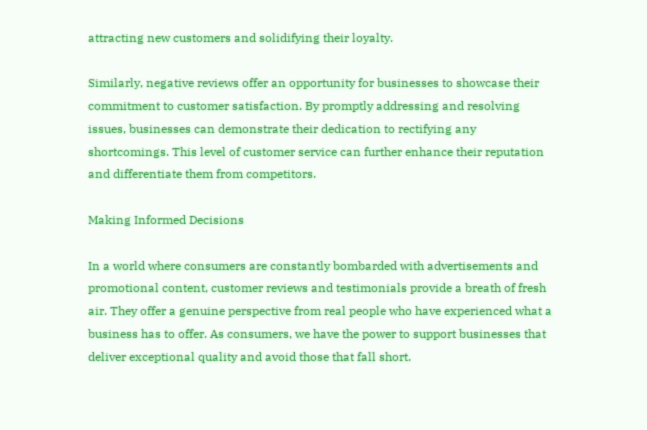attracting new customers and solidifying their loyalty.

Similarly, negative reviews offer an opportunity for businesses to showcase their commitment to customer satisfaction. By promptly addressing and resolving issues, businesses can demonstrate their dedication to rectifying any shortcomings. This level of customer service can further enhance their reputation and differentiate them from competitors.

Making Informed Decisions

In a world where consumers are constantly bombarded with advertisements and promotional content, customer reviews and testimonials provide a breath of fresh air. They offer a genuine perspective from real people who have experienced what a business has to offer. As consumers, we have the power to support businesses that deliver exceptional quality and avoid those that fall short.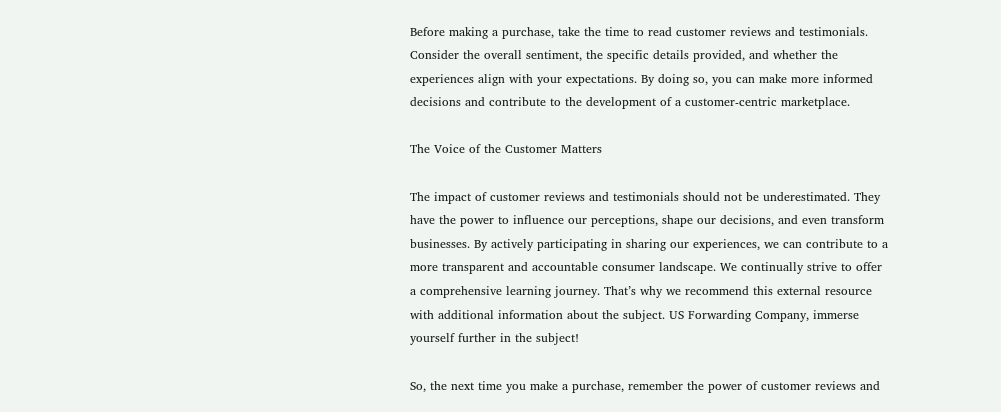Before making a purchase, take the time to read customer reviews and testimonials. Consider the overall sentiment, the specific details provided, and whether the experiences align with your expectations. By doing so, you can make more informed decisions and contribute to the development of a customer-centric marketplace.

The Voice of the Customer Matters

The impact of customer reviews and testimonials should not be underestimated. They have the power to influence our perceptions, shape our decisions, and even transform businesses. By actively participating in sharing our experiences, we can contribute to a more transparent and accountable consumer landscape. We continually strive to offer a comprehensive learning journey. That’s why we recommend this external resource with additional information about the subject. US Forwarding Company, immerse yourself further in the subject!

So, the next time you make a purchase, remember the power of customer reviews and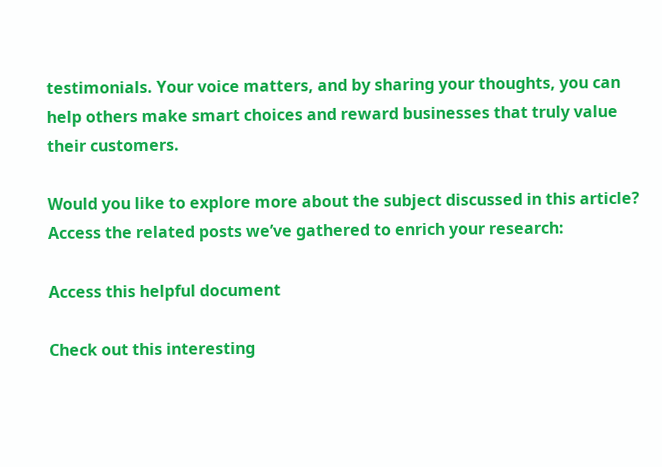testimonials. Your voice matters, and by sharing your thoughts, you can help others make smart choices and reward businesses that truly value their customers.

Would you like to explore more about the subject discussed in this article? Access the related posts we’ve gathered to enrich your research:

Access this helpful document

Check out this interesting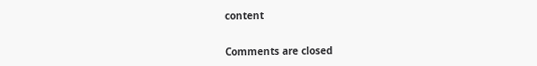content


Comments are closed